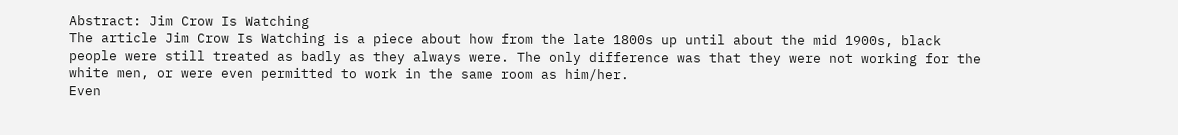Abstract: Jim Crow Is Watching
The article Jim Crow Is Watching is a piece about how from the late 1800s up until about the mid 1900s, black people were still treated as badly as they always were. The only difference was that they were not working for the white men, or were even permitted to work in the same room as him/her.
Even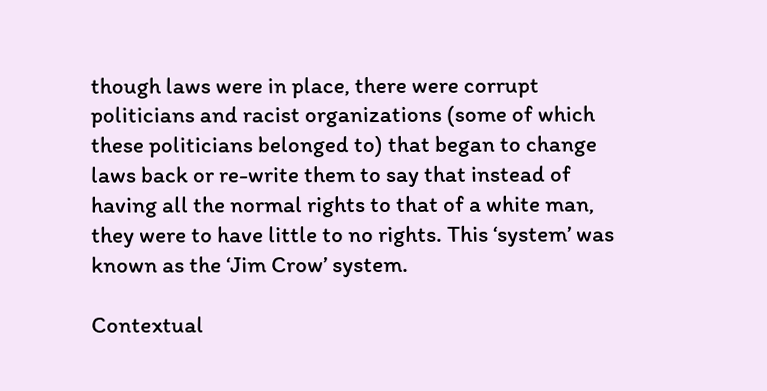though laws were in place, there were corrupt politicians and racist organizations (some of which these politicians belonged to) that began to change laws back or re-write them to say that instead of having all the normal rights to that of a white man, they were to have little to no rights. This ‘system’ was known as the ‘Jim Crow’ system.

Contextual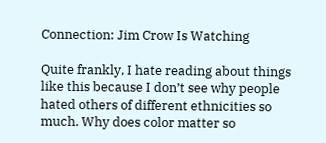Connection: Jim Crow Is Watching

Quite frankly, I hate reading about things like this because I don’t see why people hated others of different ethnicities so much. Why does color matter so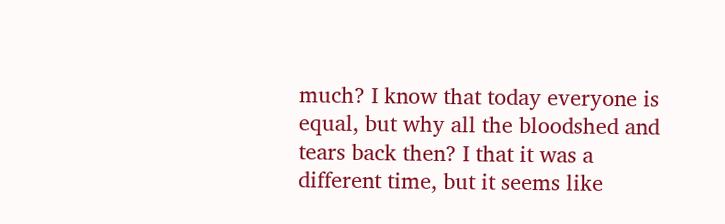much? I know that today everyone is equal, but why all the bloodshed and tears back then? I that it was a different time, but it seems like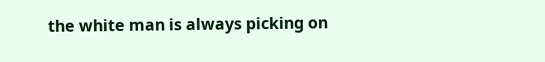the white man is always picking on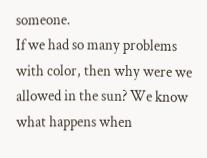someone.
If we had so many problems with color, then why were we allowed in the sun? We know what happens when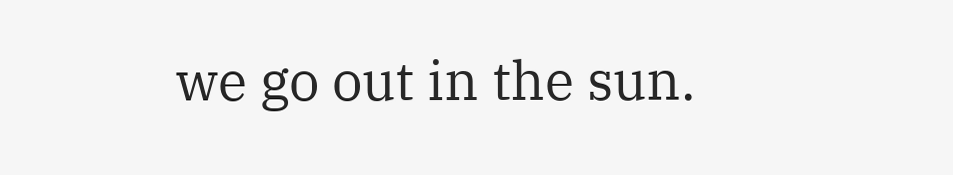we go out in the sun.